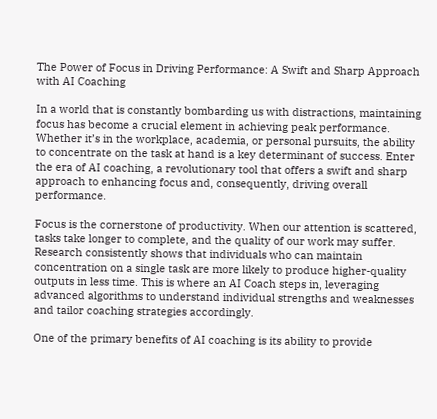The Power of Focus in Driving Performance: A Swift and Sharp Approach with AI Coaching

In a world that is constantly bombarding us with distractions, maintaining focus has become a crucial element in achieving peak performance. Whether it’s in the workplace, academia, or personal pursuits, the ability to concentrate on the task at hand is a key determinant of success. Enter the era of AI coaching, a revolutionary tool that offers a swift and sharp approach to enhancing focus and, consequently, driving overall performance.

Focus is the cornerstone of productivity. When our attention is scattered, tasks take longer to complete, and the quality of our work may suffer. Research consistently shows that individuals who can maintain concentration on a single task are more likely to produce higher-quality outputs in less time. This is where an AI Coach steps in, leveraging advanced algorithms to understand individual strengths and weaknesses and tailor coaching strategies accordingly.

One of the primary benefits of AI coaching is its ability to provide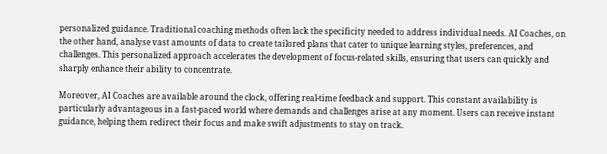personalized guidance. Traditional coaching methods often lack the specificity needed to address individual needs. AI Coaches, on the other hand, analyse vast amounts of data to create tailored plans that cater to unique learning styles, preferences, and challenges. This personalized approach accelerates the development of focus-related skills, ensuring that users can quickly and sharply enhance their ability to concentrate.

Moreover, AI Coaches are available around the clock, offering real-time feedback and support. This constant availability is particularly advantageous in a fast-paced world where demands and challenges arise at any moment. Users can receive instant guidance, helping them redirect their focus and make swift adjustments to stay on track.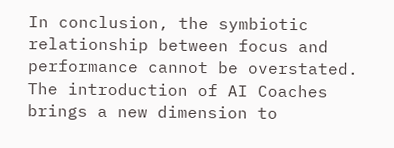In conclusion, the symbiotic relationship between focus and performance cannot be overstated. The introduction of AI Coaches brings a new dimension to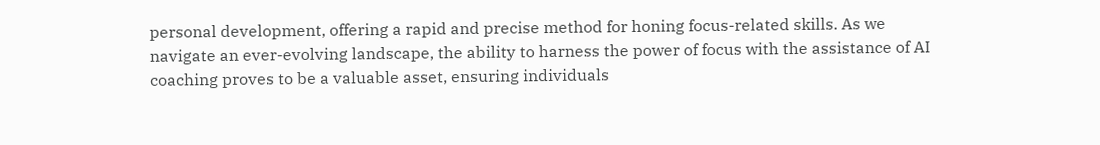personal development, offering a rapid and precise method for honing focus-related skills. As we navigate an ever-evolving landscape, the ability to harness the power of focus with the assistance of AI coaching proves to be a valuable asset, ensuring individuals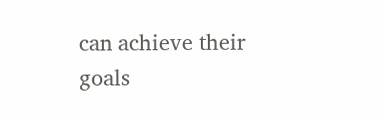can achieve their goals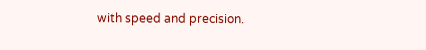with speed and precision.